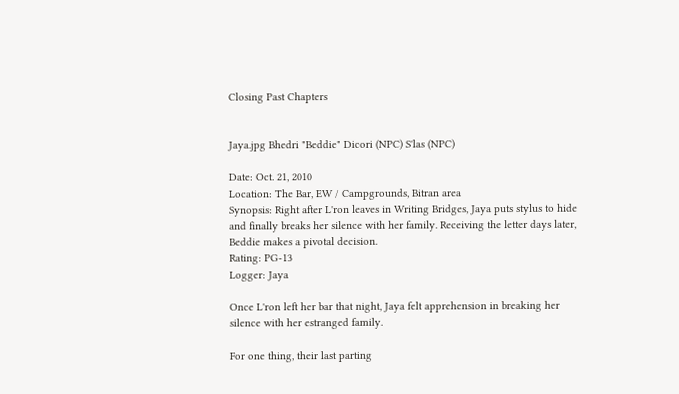Closing Past Chapters


Jaya.jpg Bhedri "Beddie" Dicori (NPC) S'las (NPC)

Date: Oct. 21, 2010
Location: The Bar, EW / Campgrounds, Bitran area
Synopsis: Right after L'ron leaves in Writing Bridges, Jaya puts stylus to hide and finally breaks her silence with her family. Receiving the letter days later, Beddie makes a pivotal decision.
Rating: PG-13
Logger: Jaya

Once L'ron left her bar that night, Jaya felt apprehension in breaking her silence with her estranged family.

For one thing, their last parting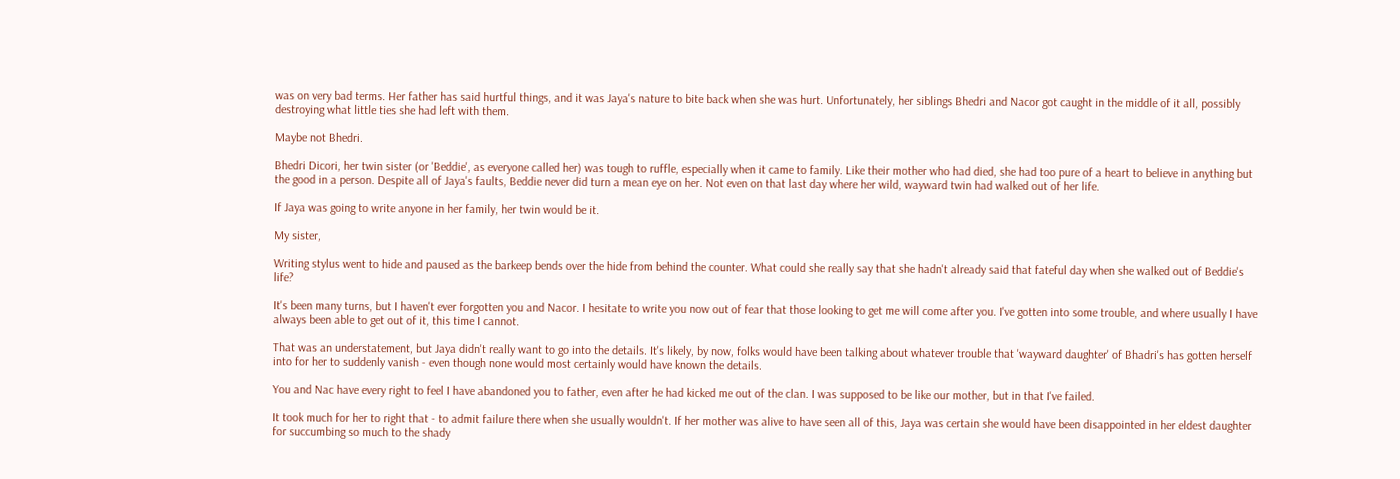was on very bad terms. Her father has said hurtful things, and it was Jaya's nature to bite back when she was hurt. Unfortunately, her siblings Bhedri and Nacor got caught in the middle of it all, possibly destroying what little ties she had left with them.

Maybe not Bhedri.

Bhedri Dicori, her twin sister (or 'Beddie', as everyone called her) was tough to ruffle, especially when it came to family. Like their mother who had died, she had too pure of a heart to believe in anything but the good in a person. Despite all of Jaya's faults, Beddie never did turn a mean eye on her. Not even on that last day where her wild, wayward twin had walked out of her life.

If Jaya was going to write anyone in her family, her twin would be it.

My sister,

Writing stylus went to hide and paused as the barkeep bends over the hide from behind the counter. What could she really say that she hadn't already said that fateful day when she walked out of Beddie's life?

It's been many turns, but I haven't ever forgotten you and Nacor. I hesitate to write you now out of fear that those looking to get me will come after you. I've gotten into some trouble, and where usually I have always been able to get out of it, this time I cannot.

That was an understatement, but Jaya didn't really want to go into the details. It's likely, by now, folks would have been talking about whatever trouble that 'wayward daughter' of Bhadri's has gotten herself into for her to suddenly vanish - even though none would most certainly would have known the details.

You and Nac have every right to feel I have abandoned you to father, even after he had kicked me out of the clan. I was supposed to be like our mother, but in that I've failed.

It took much for her to right that - to admit failure there when she usually wouldn't. If her mother was alive to have seen all of this, Jaya was certain she would have been disappointed in her eldest daughter for succumbing so much to the shady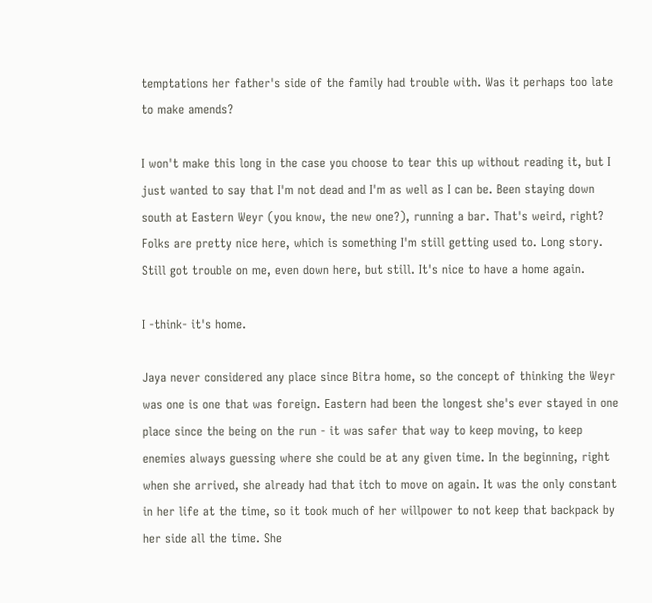temptations her father's side of the family had trouble with. Was it perhaps too late to make amends?

I won't make this long in the case you choose to tear this up without reading it, but I just wanted to say that I'm not dead and I'm as well as I can be. Been staying down south at Eastern Weyr (you know, the new one?), running a bar. That's weird, right? Folks are pretty nice here, which is something I'm still getting used to. Long story. Still got trouble on me, even down here, but still. It's nice to have a home again.

I -think- it's home.

Jaya never considered any place since Bitra home, so the concept of thinking the Weyr was one is one that was foreign. Eastern had been the longest she's ever stayed in one place since the being on the run - it was safer that way to keep moving, to keep enemies always guessing where she could be at any given time. In the beginning, right when she arrived, she already had that itch to move on again. It was the only constant in her life at the time, so it took much of her willpower to not keep that backpack by her side all the time. She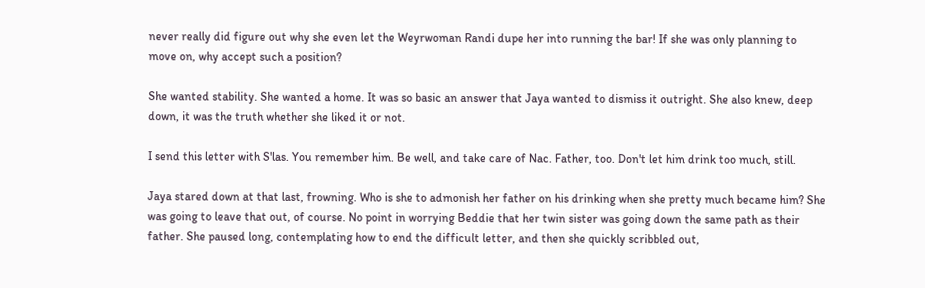never really did figure out why she even let the Weyrwoman Randi dupe her into running the bar! If she was only planning to move on, why accept such a position?

She wanted stability. She wanted a home. It was so basic an answer that Jaya wanted to dismiss it outright. She also knew, deep down, it was the truth whether she liked it or not.

I send this letter with S'las. You remember him. Be well, and take care of Nac. Father, too. Don't let him drink too much, still.

Jaya stared down at that last, frowning. Who is she to admonish her father on his drinking when she pretty much became him? She was going to leave that out, of course. No point in worrying Beddie that her twin sister was going down the same path as their father. She paused long, contemplating how to end the difficult letter, and then she quickly scribbled out,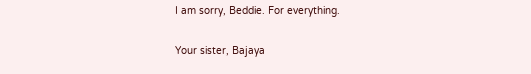I am sorry, Beddie. For everything.

Your sister, Bajaya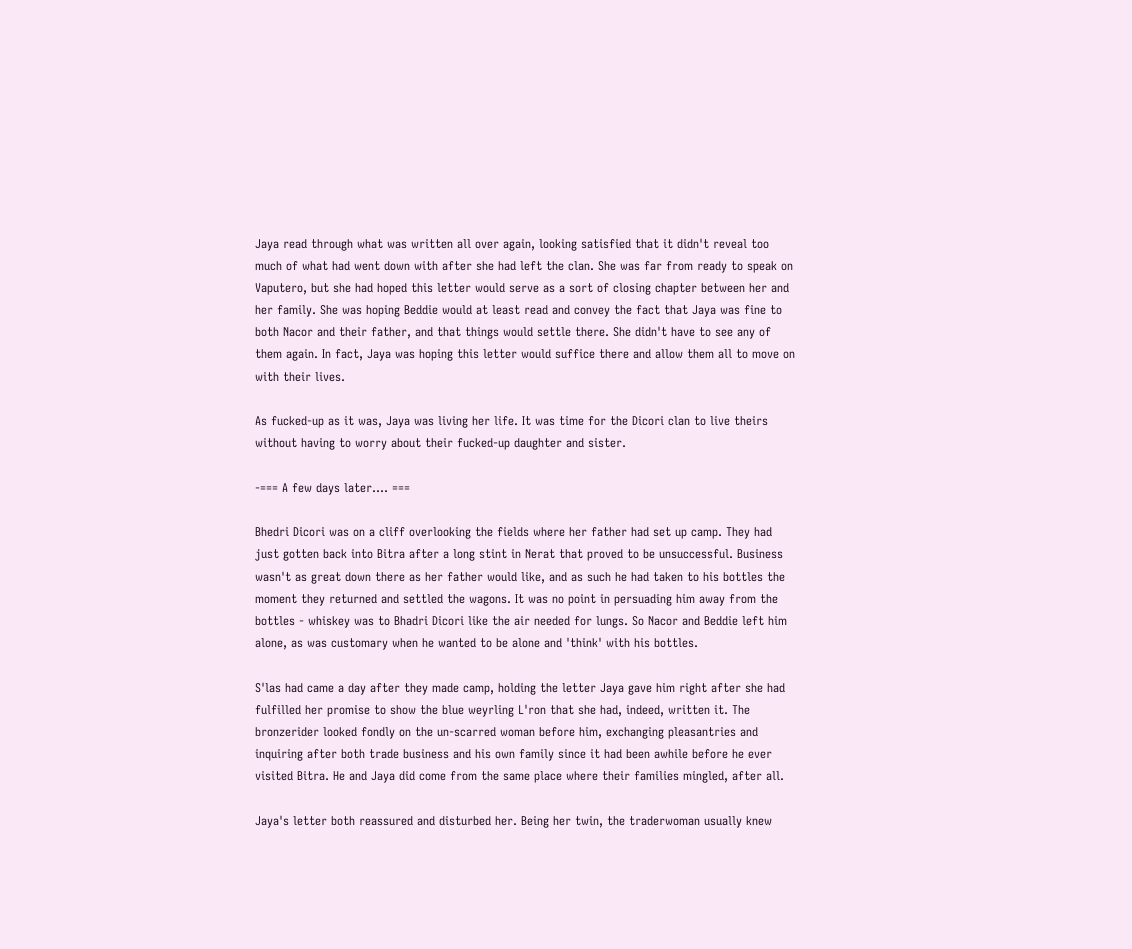Jaya read through what was written all over again, looking satisfied that it didn't reveal too much of what had went down with after she had left the clan. She was far from ready to speak on Vaputero, but she had hoped this letter would serve as a sort of closing chapter between her and her family. She was hoping Beddie would at least read and convey the fact that Jaya was fine to both Nacor and their father, and that things would settle there. She didn't have to see any of them again. In fact, Jaya was hoping this letter would suffice there and allow them all to move on with their lives.

As fucked-up as it was, Jaya was living her life. It was time for the Dicori clan to live theirs without having to worry about their fucked-up daughter and sister.

-=== A few days later…. ===

Bhedri Dicori was on a cliff overlooking the fields where her father had set up camp. They had just gotten back into Bitra after a long stint in Nerat that proved to be unsuccessful. Business wasn't as great down there as her father would like, and as such he had taken to his bottles the moment they returned and settled the wagons. It was no point in persuading him away from the bottles - whiskey was to Bhadri Dicori like the air needed for lungs. So Nacor and Beddie left him alone, as was customary when he wanted to be alone and 'think' with his bottles.

S'las had came a day after they made camp, holding the letter Jaya gave him right after she had fulfilled her promise to show the blue weyrling L'ron that she had, indeed, written it. The bronzerider looked fondly on the un-scarred woman before him, exchanging pleasantries and inquiring after both trade business and his own family since it had been awhile before he ever visited Bitra. He and Jaya did come from the same place where their families mingled, after all.

Jaya's letter both reassured and disturbed her. Being her twin, the traderwoman usually knew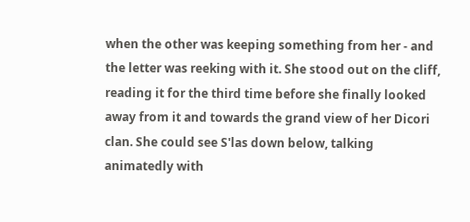when the other was keeping something from her - and the letter was reeking with it. She stood out on the cliff, reading it for the third time before she finally looked away from it and towards the grand view of her Dicori clan. She could see S'las down below, talking animatedly with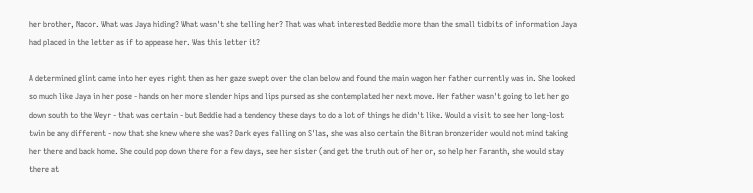her brother, Nacor. What was Jaya hiding? What wasn't she telling her? That was what interested Beddie more than the small tidbits of information Jaya had placed in the letter as if to appease her. Was this letter it?

A determined glint came into her eyes right then as her gaze swept over the clan below and found the main wagon her father currently was in. She looked so much like Jaya in her pose - hands on her more slender hips and lips pursed as she contemplated her next move. Her father wasn't going to let her go down south to the Weyr - that was certain - but Beddie had a tendency these days to do a lot of things he didn't like. Would a visit to see her long-lost twin be any different - now that she knew where she was? Dark eyes falling on S'las, she was also certain the Bitran bronzerider would not mind taking her there and back home. She could pop down there for a few days, see her sister (and get the truth out of her or, so help her Faranth, she would stay there at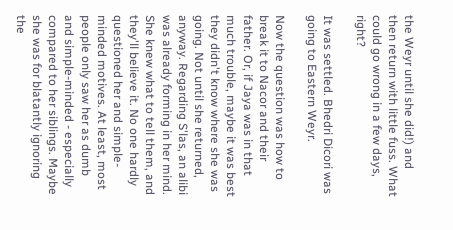the Weyr until she did!) and then return with little fuss. What could go wrong in a few days, right?

It was settled. Bhedri Dicori was going to Eastern Weyr.

Now the question was how to break it to Nacor and their father. Or, if Jaya was in that much trouble, maybe it was best they didn't know where she was going. Not until she returned, anyway. Regarding S'las, an alibi was already forming in her mind. She knew what to tell them, and they'll believe it. No one hardly questioned her and simple-minded motives. At least, most people only saw her as dumb and simple-minded - especially compared to her siblings. Maybe she was for blatantly ignoring the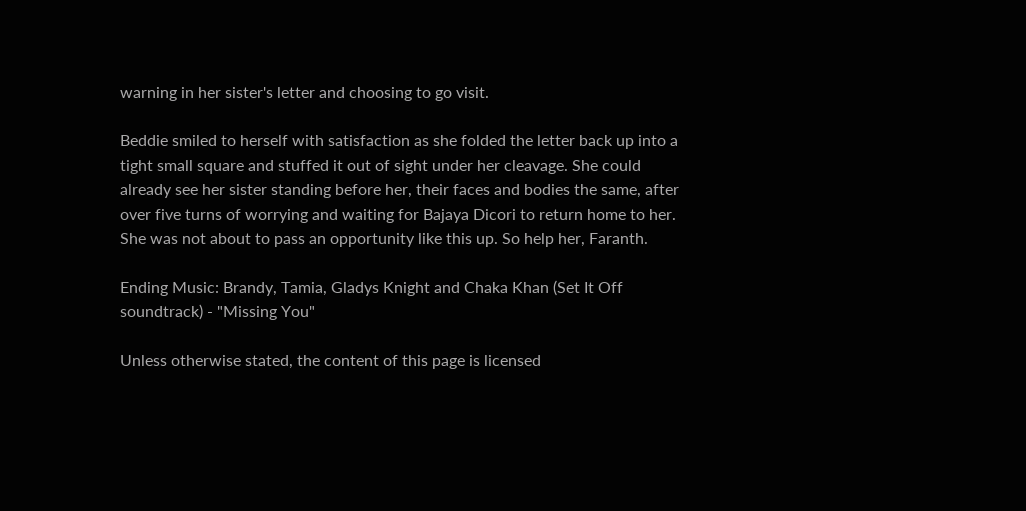warning in her sister's letter and choosing to go visit.

Beddie smiled to herself with satisfaction as she folded the letter back up into a tight small square and stuffed it out of sight under her cleavage. She could already see her sister standing before her, their faces and bodies the same, after over five turns of worrying and waiting for Bajaya Dicori to return home to her. She was not about to pass an opportunity like this up. So help her, Faranth.

Ending Music: Brandy, Tamia, Gladys Knight and Chaka Khan (Set It Off soundtrack) - "Missing You"

Unless otherwise stated, the content of this page is licensed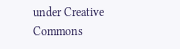under Creative Commons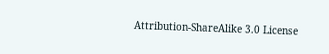Attribution-ShareAlike 3.0 License